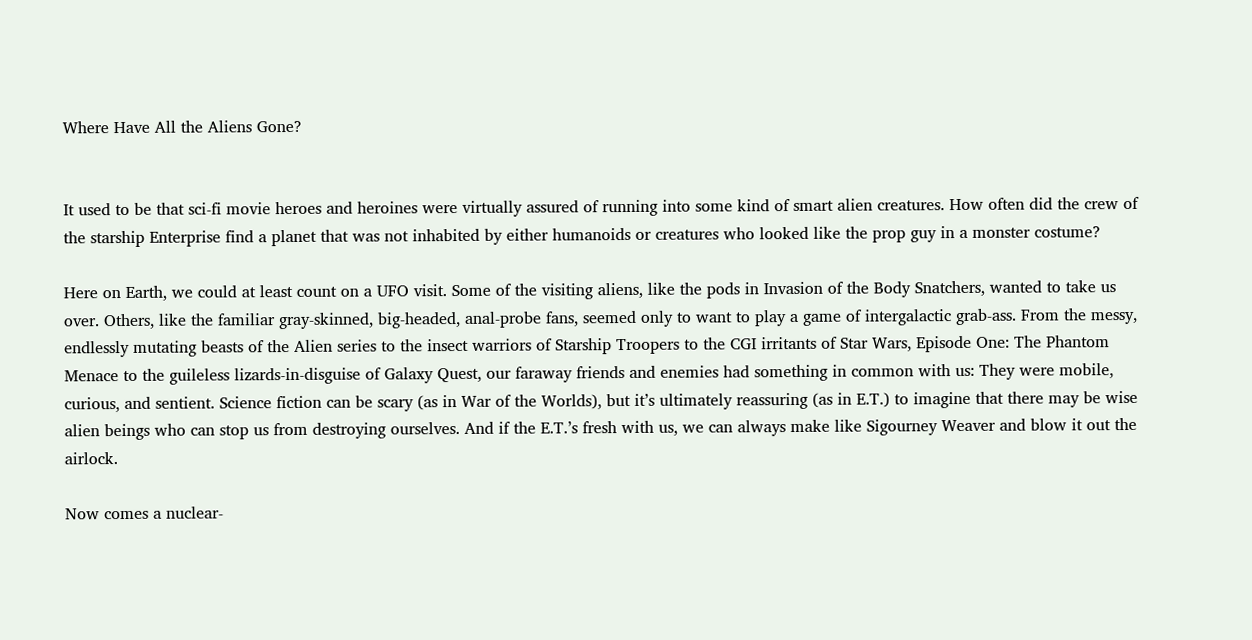Where Have All the Aliens Gone?


It used to be that sci-fi movie heroes and heroines were virtually assured of running into some kind of smart alien creatures. How often did the crew of the starship Enterprise find a planet that was not inhabited by either humanoids or creatures who looked like the prop guy in a monster costume?

Here on Earth, we could at least count on a UFO visit. Some of the visiting aliens, like the pods in Invasion of the Body Snatchers, wanted to take us over. Others, like the familiar gray-skinned, big-headed, anal-probe fans, seemed only to want to play a game of intergalactic grab-ass. From the messy, endlessly mutating beasts of the Alien series to the insect warriors of Starship Troopers to the CGI irritants of Star Wars, Episode One: The Phantom Menace to the guileless lizards-in-disguise of Galaxy Quest, our faraway friends and enemies had something in common with us: They were mobile, curious, and sentient. Science fiction can be scary (as in War of the Worlds), but it’s ultimately reassuring (as in E.T.) to imagine that there may be wise alien beings who can stop us from destroying ourselves. And if the E.T.’s fresh with us, we can always make like Sigourney Weaver and blow it out the airlock.

Now comes a nuclear-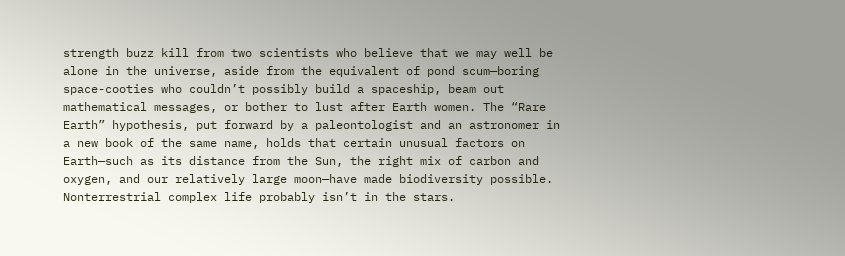strength buzz kill from two scientists who believe that we may well be alone in the universe, aside from the equivalent of pond scum—boring space-cooties who couldn’t possibly build a spaceship, beam out mathematical messages, or bother to lust after Earth women. The “Rare Earth” hypothesis, put forward by a paleontologist and an astronomer in a new book of the same name, holds that certain unusual factors on Earth—such as its distance from the Sun, the right mix of carbon and oxygen, and our relatively large moon—have made biodiversity possible. Nonterrestrial complex life probably isn’t in the stars.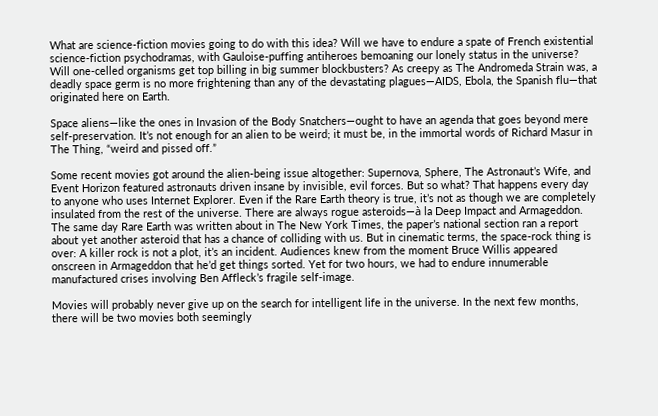What are science-fiction movies going to do with this idea? Will we have to endure a spate of French existential science-fiction psychodramas, with Gauloise-puffing antiheroes bemoaning our lonely status in the universe? Will one-celled organisms get top billing in big summer blockbusters? As creepy as The Andromeda Strain was, a deadly space germ is no more frightening than any of the devastating plagues—AIDS, Ebola, the Spanish flu—that originated here on Earth.

Space aliens—like the ones in Invasion of the Body Snatchers—ought to have an agenda that goes beyond mere self-preservation. It’s not enough for an alien to be weird; it must be, in the immortal words of Richard Masur in The Thing, “weird and pissed off.”

Some recent movies got around the alien-being issue altogether: Supernova, Sphere, The Astronaut’s Wife, and Event Horizon featured astronauts driven insane by invisible, evil forces. But so what? That happens every day to anyone who uses Internet Explorer. Even if the Rare Earth theory is true, it’s not as though we are completely insulated from the rest of the universe. There are always rogue asteroids—à la Deep Impact and Armageddon. The same day Rare Earth was written about in The New York Times, the paper’s national section ran a report about yet another asteroid that has a chance of colliding with us. But in cinematic terms, the space-rock thing is over: A killer rock is not a plot, it’s an incident. Audiences knew from the moment Bruce Willis appeared onscreen in Armageddon that he’d get things sorted. Yet for two hours, we had to endure innumerable manufactured crises involving Ben Affleck’s fragile self-image.

Movies will probably never give up on the search for intelligent life in the universe. In the next few months, there will be two movies both seemingly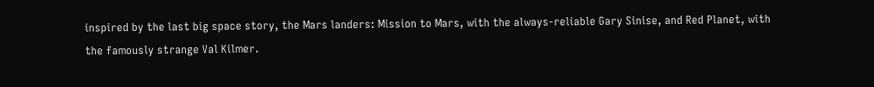inspired by the last big space story, the Mars landers: Mission to Mars, with the always-reliable Gary Sinise, and Red Planet, with the famously strange Val Kilmer.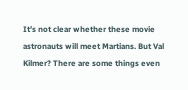It’s not clear whether these movie astronauts will meet Martians. But Val Kilmer? There are some things even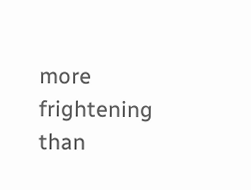more frightening than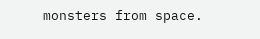monsters from space.